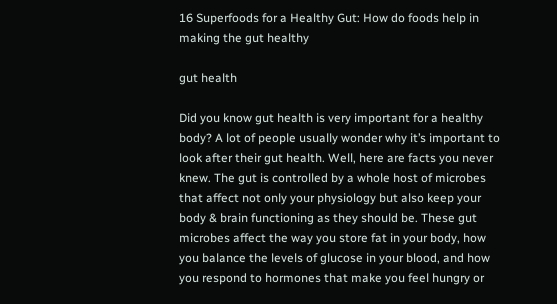16 Superfoods for a Healthy Gut: How do foods help in making the gut healthy

gut health

Did you know gut health is very important for a healthy body? A lot of people usually wonder why it’s important to look after their gut health. Well, here are facts you never knew. The gut is controlled by a whole host of microbes that affect not only your physiology but also keep your body & brain functioning as they should be. These gut microbes affect the way you store fat in your body, how you balance the levels of glucose in your blood, and how you respond to hormones that make you feel hungry or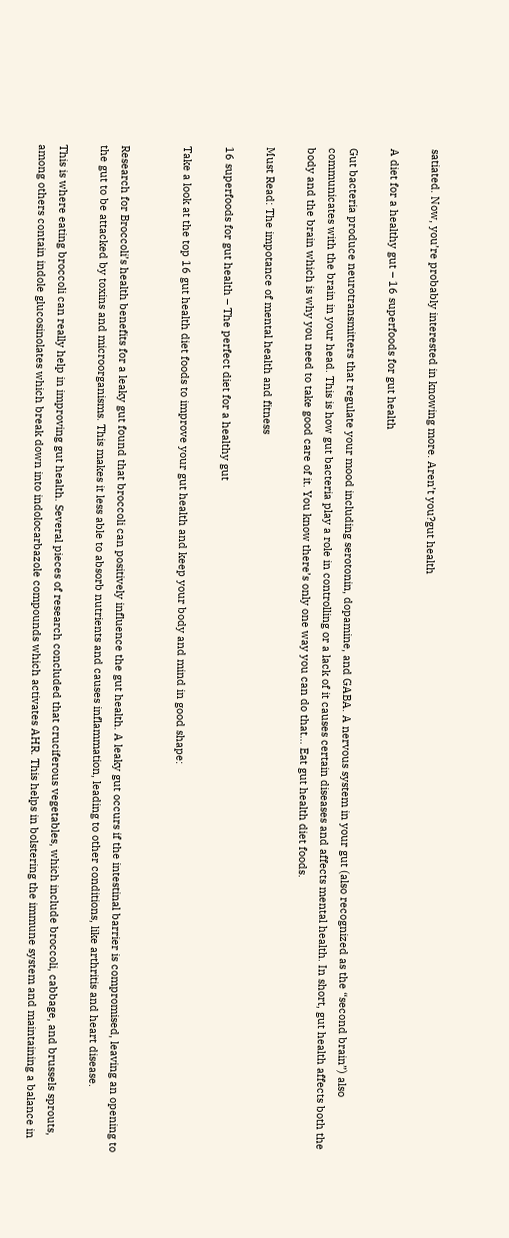satiated. Now, you’re probably interested in knowing more. Aren’t you?gut health

A diet for a healthy gut – 16 superfoods for gut health

Gut bacteria produce neurotransmitters that regulate your mood including serotonin, dopamine, and GABA. A nervous system in your gut (also recognized as the “second brain”) also communicates with the brain in your head. This is how gut bacteria play a role in controlling or a lack of it causes certain diseases and affects mental health. In short, gut health affects both the body and the brain which is why you need to take good care of it. You know there’s only one way you can do that… Eat gut health diet foods.

Must Read: The impotance of mental health and fitness

16 superfoods for gut health – The perfect diet for a healthy gut

Take a look at the top 16 gut health diet foods to improve your gut health and keep your body and mind in good shape:


Research for Broccoli’s health benefits for a leaky gut found that broccoli can positively influence the gut health. A leaky gut occurs if the intestinal barrier is compromised, leaving an opening to the gut to be attacked by toxins and microorganisms. This makes it less able to absorb nutrients and causes inflammation, leading to other conditions, like arthritis and heart disease.

This is where eating broccoli can really help in improving gut health. Several pieces of research concluded that cruciferous vegetables, which include broccoli, cabbage, and brussels sprouts, among others contain indole glucosinolates which break down into indolocarbazole compounds which activates AHR. This helps in bolstering the immune system and maintaining a balance in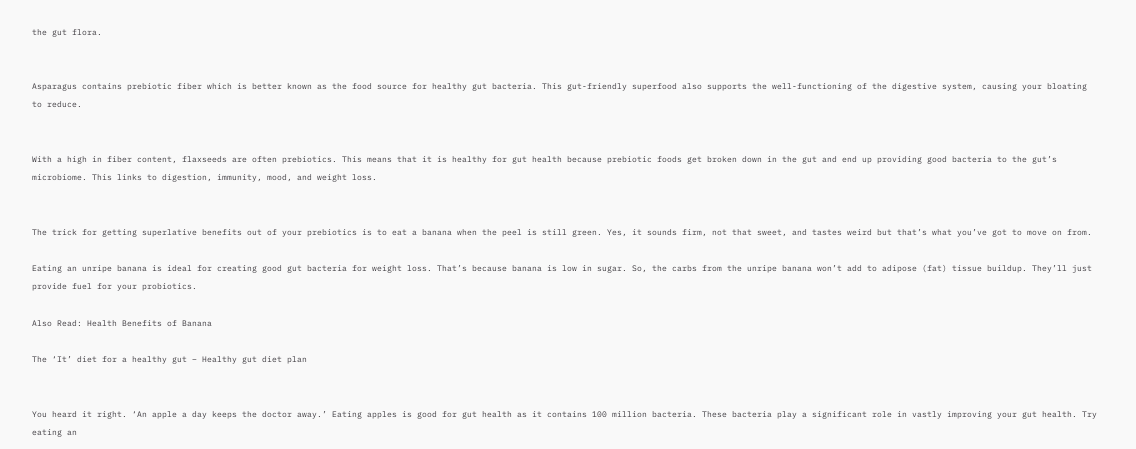the gut flora.


Asparagus contains prebiotic fiber which is better known as the food source for healthy gut bacteria. This gut-friendly superfood also supports the well-functioning of the digestive system, causing your bloating to reduce.


With a high in fiber content, flaxseeds are often prebiotics. This means that it is healthy for gut health because prebiotic foods get broken down in the gut and end up providing good bacteria to the gut’s microbiome. This links to digestion, immunity, mood, and weight loss.


The trick for getting superlative benefits out of your prebiotics is to eat a banana when the peel is still green. Yes, it sounds firm, not that sweet, and tastes weird but that’s what you’ve got to move on from.

Eating an unripe banana is ideal for creating good gut bacteria for weight loss. That’s because banana is low in sugar. So, the carbs from the unripe banana won’t add to adipose (fat) tissue buildup. They’ll just provide fuel for your probiotics.

Also Read: Health Benefits of Banana

The ‘It’ diet for a healthy gut – Healthy gut diet plan


You heard it right. ‘An apple a day keeps the doctor away.’ Eating apples is good for gut health as it contains 100 million bacteria. These bacteria play a significant role in vastly improving your gut health. Try eating an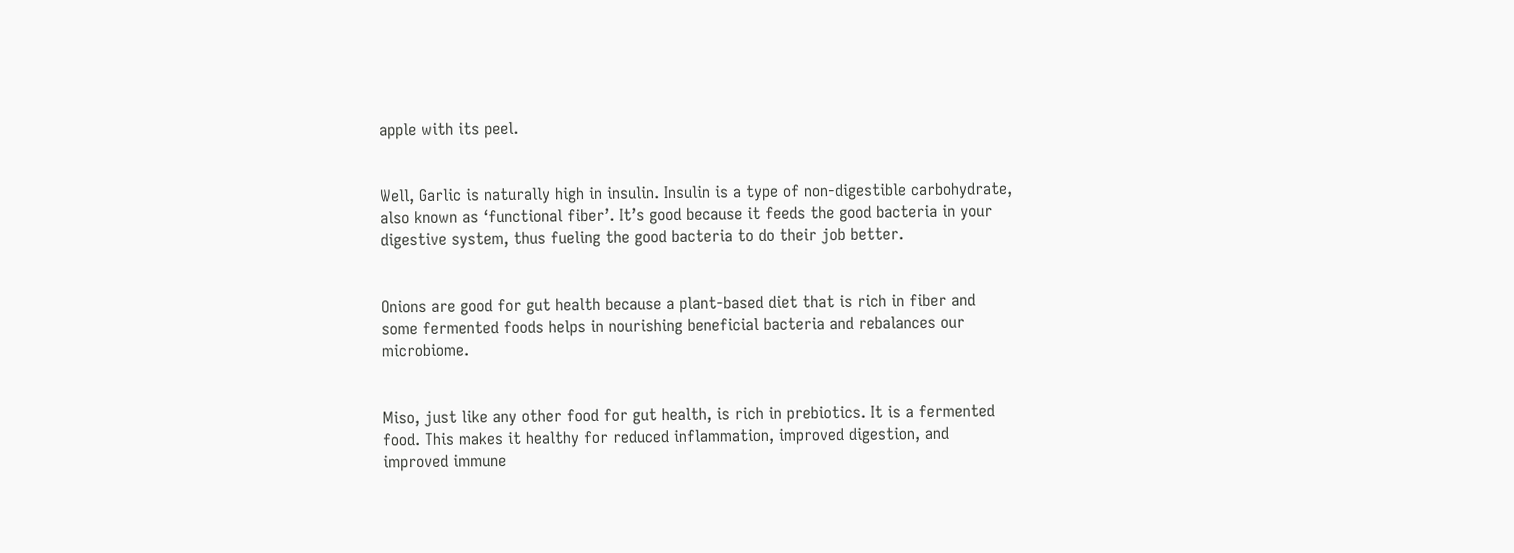apple with its peel.


Well, Garlic is naturally high in insulin. Insulin is a type of non-digestible carbohydrate, also known as ‘functional fiber’. It’s good because it feeds the good bacteria in your digestive system, thus fueling the good bacteria to do their job better.


Onions are good for gut health because a plant-based diet that is rich in fiber and some fermented foods helps in nourishing beneficial bacteria and rebalances our microbiome.


Miso, just like any other food for gut health, is rich in prebiotics. It is a fermented food. This makes it healthy for reduced inflammation, improved digestion, and improved immune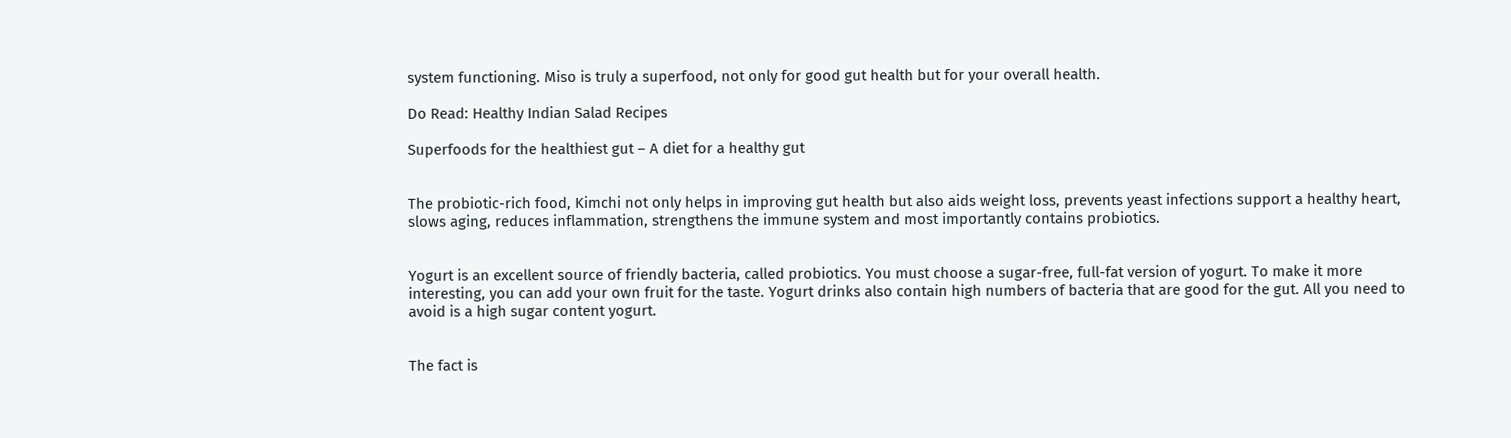system functioning. Miso is truly a superfood, not only for good gut health but for your overall health.

Do Read: Healthy Indian Salad Recipes

Superfoods for the healthiest gut – A diet for a healthy gut


The probiotic-rich food, Kimchi not only helps in improving gut health but also aids weight loss, prevents yeast infections support a healthy heart, slows aging, reduces inflammation, strengthens the immune system and most importantly contains probiotics.


Yogurt is an excellent source of friendly bacteria, called probiotics. You must choose a sugar-free, full-fat version of yogurt. To make it more interesting, you can add your own fruit for the taste. Yogurt drinks also contain high numbers of bacteria that are good for the gut. All you need to avoid is a high sugar content yogurt.


The fact is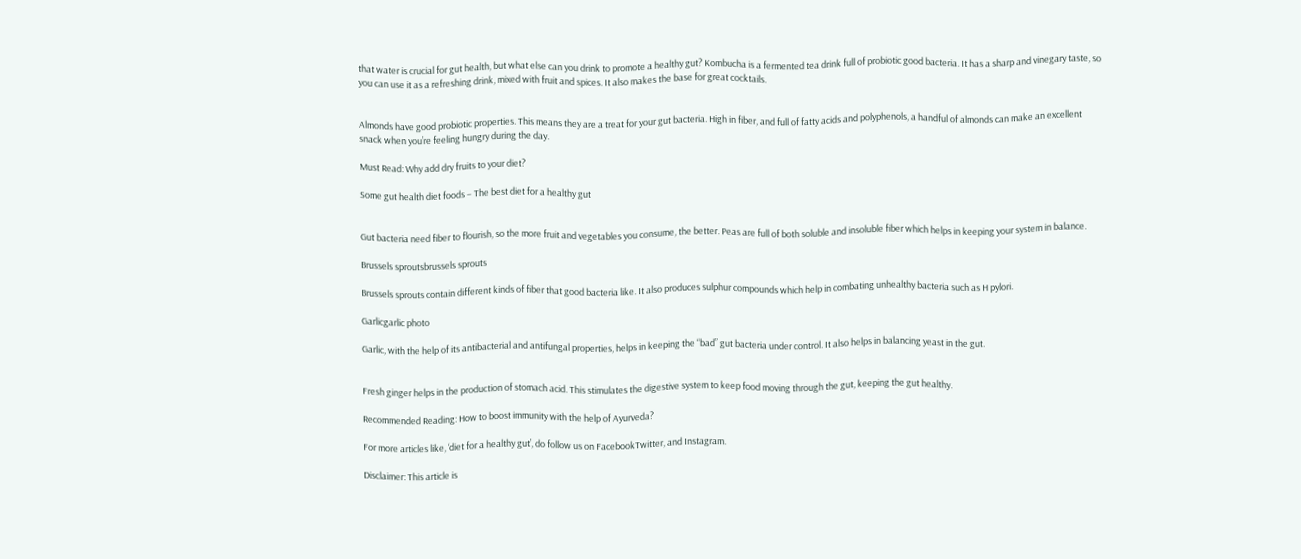that water is crucial for gut health, but what else can you drink to promote a healthy gut? Kombucha is a fermented tea drink full of probiotic good bacteria. It has a sharp and vinegary taste, so you can use it as a refreshing drink, mixed with fruit and spices. It also makes the base for great cocktails.


Almonds have good probiotic properties. This means they are a treat for your gut bacteria. High in fiber, and full of fatty acids and polyphenols, a handful of almonds can make an excellent snack when you’re feeling hungry during the day.

Must Read: Why add dry fruits to your diet?

Some gut health diet foods – The best diet for a healthy gut


Gut bacteria need fiber to flourish, so the more fruit and vegetables you consume, the better. Peas are full of both soluble and insoluble fiber which helps in keeping your system in balance.

Brussels sproutsbrussels sprouts

Brussels sprouts contain different kinds of fiber that good bacteria like. It also produces sulphur compounds which help in combating unhealthy bacteria such as H pylori.

Garlicgarlic photo

Garlic, with the help of its antibacterial and antifungal properties, helps in keeping the “bad” gut bacteria under control. It also helps in balancing yeast in the gut.


Fresh ginger helps in the production of stomach acid. This stimulates the digestive system to keep food moving through the gut, keeping the gut healthy.

Recommended Reading: How to boost immunity with the help of Ayurveda?

For more articles like, ‘diet for a healthy gut’, do follow us on FacebookTwitter, and Instagram.

Disclaimer: This article is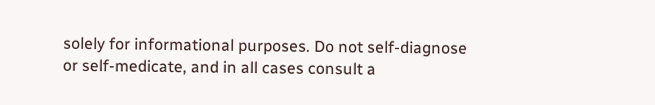solely for informational purposes. Do not self-diagnose or self-medicate, and in all cases consult a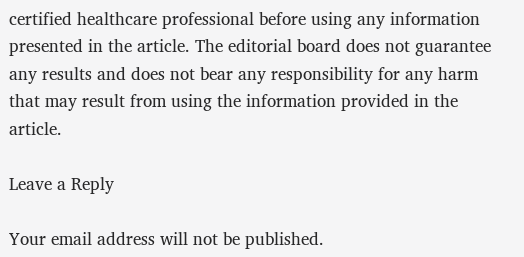certified healthcare professional before using any information presented in the article. The editorial board does not guarantee any results and does not bear any responsibility for any harm that may result from using the information provided in the article.

Leave a Reply

Your email address will not be published.